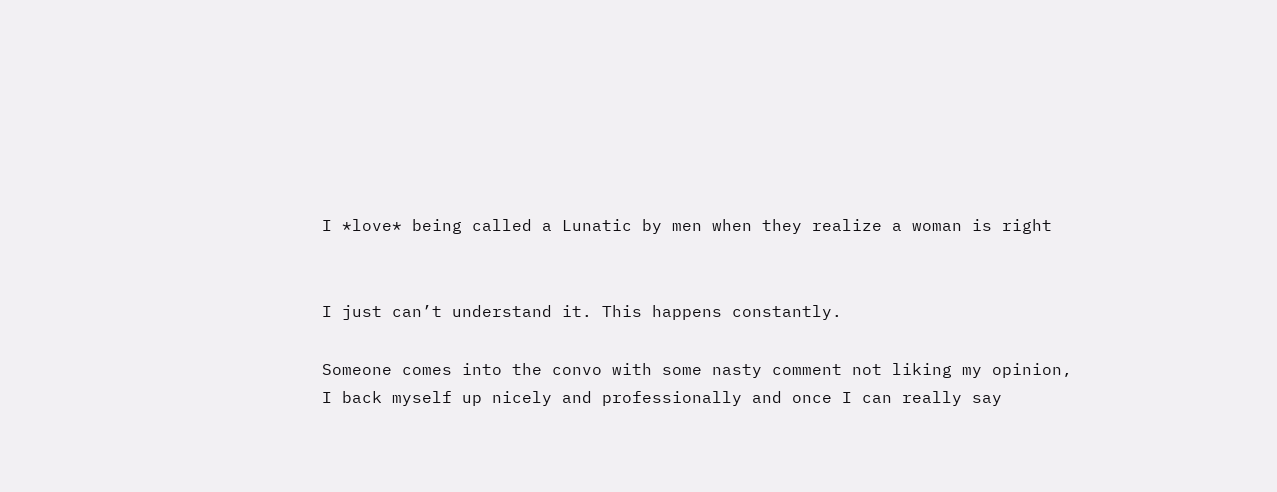I *love* being called a Lunatic by men when they realize a woman is right


I just can’t understand it. This happens constantly.

Someone comes into the convo with some nasty comment not liking my opinion, I back myself up nicely and professionally and once I can really say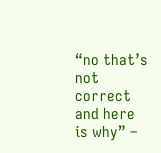“no that’s not correct and here is why” –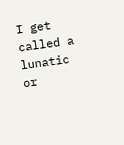I get called a lunatic or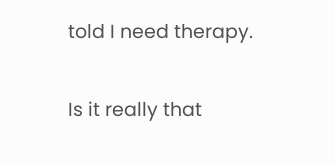told I need therapy.

Is it really that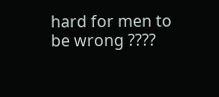hard for men to be wrong ????